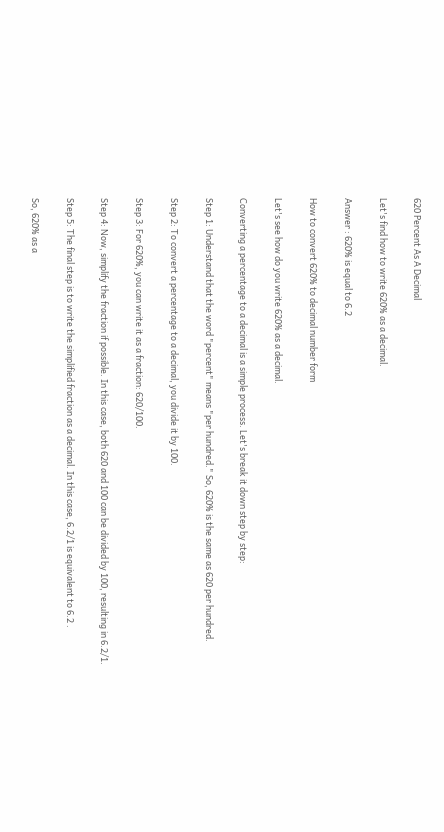620 Percent As A Decimal

Let's find how to write 620% as a decimal.

Answer : 620% is equal to 6.2

How to convert 620% to decimal number form

Let's see how do you write 620% as a decimal.

Converting a percentage to a decimal is a simple process. Let's break it down step by step:

Step 1: Understand that the word "percent" means "per hundred." So, 620% is the same as 620 per hundred.

Step 2: To convert a percentage to a decimal, you divide it by 100.

Step 3: For 620%, you can write it as a fraction: 620/100.

Step 4: Now, simplify the fraction if possible. In this case, both 620 and 100 can be divided by 100, resulting in 6.2/1.

Step 5: The final step is to write the simplified fraction as a decimal. In this case, 6.2/1 is equivalent to 6.2 .

So, 620% as a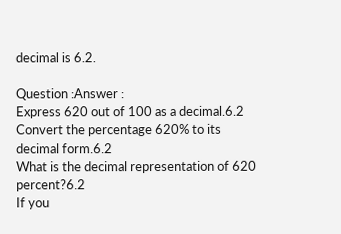decimal is 6.2.

Question :Answer :
Express 620 out of 100 as a decimal.6.2
Convert the percentage 620% to its decimal form.6.2
What is the decimal representation of 620 percent?6.2
If you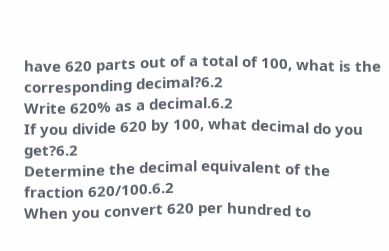have 620 parts out of a total of 100, what is the corresponding decimal?6.2
Write 620% as a decimal.6.2
If you divide 620 by 100, what decimal do you get?6.2
Determine the decimal equivalent of the fraction 620/100.6.2
When you convert 620 per hundred to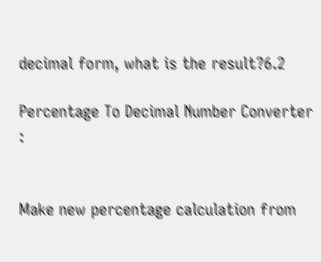decimal form, what is the result?6.2

Percentage To Decimal Number Converter :


Make new percentage calculation from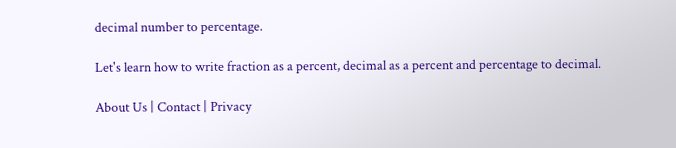decimal number to percentage.

Let's learn how to write fraction as a percent, decimal as a percent and percentage to decimal.

About Us | Contact | Privacy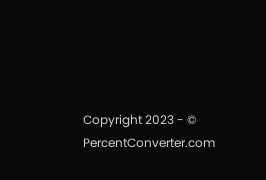Copyright 2023 - © PercentConverter.com